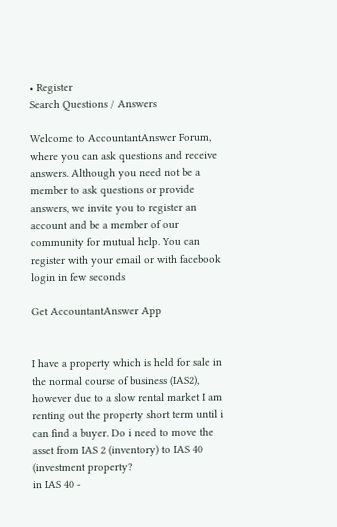• Register
Search Questions / Answers

Welcome to AccountantAnswer Forum, where you can ask questions and receive answers. Although you need not be a member to ask questions or provide answers, we invite you to register an account and be a member of our community for mutual help. You can register with your email or with facebook login in few seconds

Get AccountantAnswer App


I have a property which is held for sale in the normal course of business (IAS2), however due to a slow rental market I am renting out the property short term until i can find a buyer. Do i need to move the asset from IAS 2 (inventory) to IAS 40 (investment property?
in IAS 40 -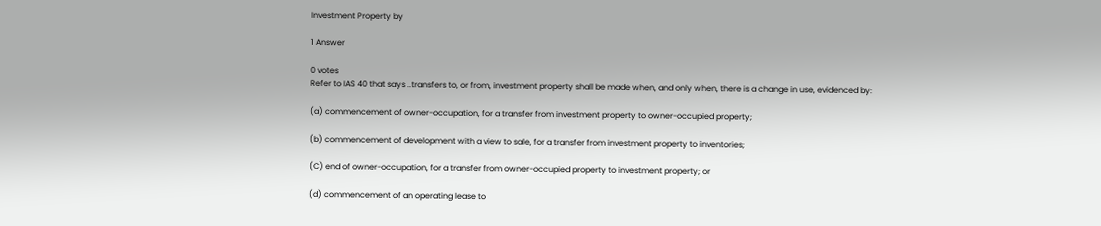Investment Property by

1 Answer

0 votes
Refer to IAS 40 that says ..transfers to, or from, investment property shall be made when, and only when, there is a change in use, evidenced by:

(a) commencement of owner-occupation, for a transfer from investment property to owner-occupied property;

(b) commencement of development with a view to sale, for a transfer from investment property to inventories;

(C) end of owner-occupation, for a transfer from owner-occupied property to investment property; or

(d) commencement of an operating lease to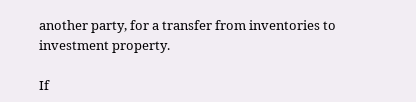another party, for a transfer from inventories to investment property.

If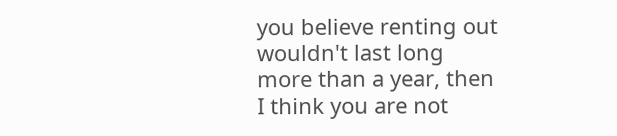you believe renting out wouldn't last long more than a year, then I think you are not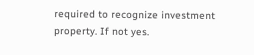required to recognize investment property. If not yes.